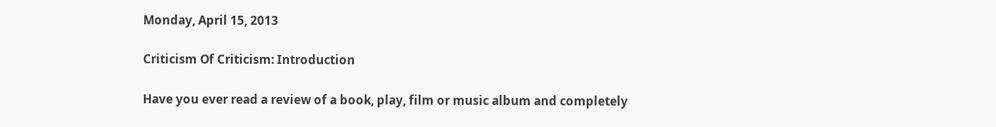Monday, April 15, 2013

Criticism Of Criticism: Introduction

Have you ever read a review of a book, play, film or music album and completely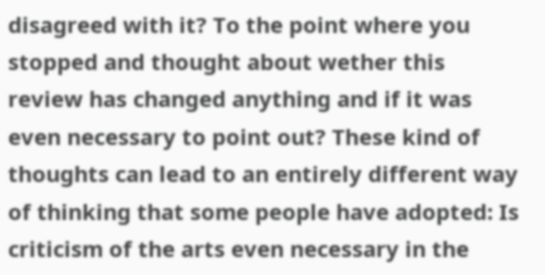disagreed with it? To the point where you stopped and thought about wether this review has changed anything and if it was even necessary to point out? These kind of thoughts can lead to an entirely different way of thinking that some people have adopted: Is criticism of the arts even necessary in the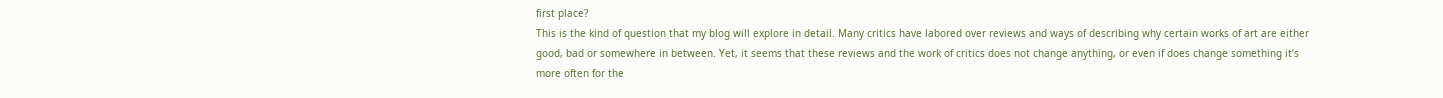first place?
This is the kind of question that my blog will explore in detail. Many critics have labored over reviews and ways of describing why certain works of art are either good, bad or somewhere in between. Yet, it seems that these reviews and the work of critics does not change anything, or even if does change something it’s more often for the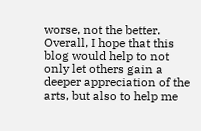worse, not the better.
Overall, I hope that this blog would help to not only let others gain a deeper appreciation of the arts, but also to help me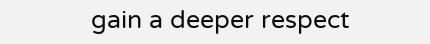gain a deeper respect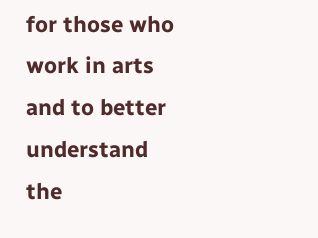for those who work in arts and to better understand the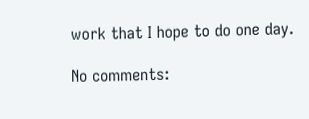work that I hope to do one day.

No comments: